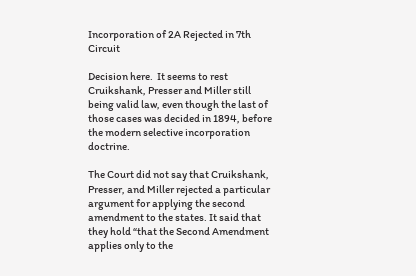Incorporation of 2A Rejected in 7th Circuit

Decision here.  It seems to rest Cruikshank, Presser and Miller still being valid law, even though the last of those cases was decided in 1894, before the modern selective incorporation doctrine.

The Court did not say that Cruikshank, Presser, and Miller rejected a particular argument for applying the second amendment to the states. It said that they hold “that the Second Amendment applies only to the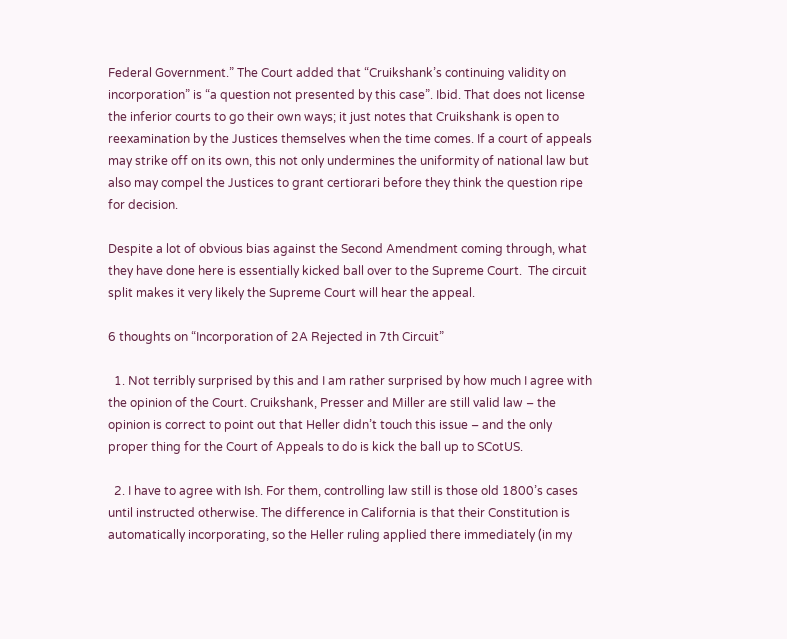Federal Government.” The Court added that “Cruikshank’s continuing validity on incorporation” is “a question not presented by this case”. Ibid. That does not license the inferior courts to go their own ways; it just notes that Cruikshank is open to reexamination by the Justices themselves when the time comes. If a court of appeals may strike off on its own, this not only undermines the uniformity of national law but also may compel the Justices to grant certiorari before they think the question ripe for decision.

Despite a lot of obvious bias against the Second Amendment coming through, what they have done here is essentially kicked ball over to the Supreme Court.  The circuit split makes it very likely the Supreme Court will hear the appeal.

6 thoughts on “Incorporation of 2A Rejected in 7th Circuit”

  1. Not terribly surprised by this and I am rather surprised by how much I agree with the opinion of the Court. Cruikshank, Presser and Miller are still valid law – the opinion is correct to point out that Heller didn’t touch this issue – and the only proper thing for the Court of Appeals to do is kick the ball up to SCotUS.

  2. I have to agree with Ish. For them, controlling law still is those old 1800’s cases until instructed otherwise. The difference in California is that their Constitution is automatically incorporating, so the Heller ruling applied there immediately (in my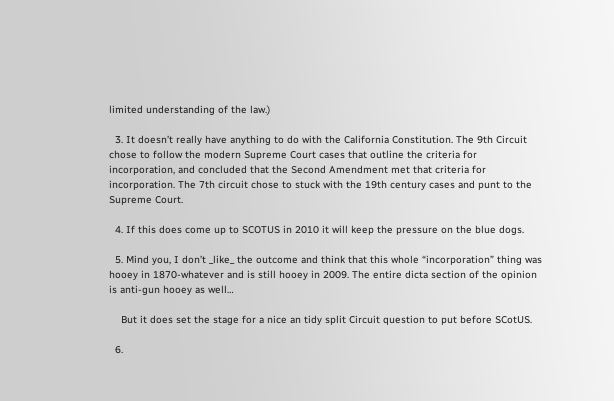limited understanding of the law.)

  3. It doesn’t really have anything to do with the California Constitution. The 9th Circuit chose to follow the modern Supreme Court cases that outline the criteria for incorporation, and concluded that the Second Amendment met that criteria for incorporation. The 7th circuit chose to stuck with the 19th century cases and punt to the Supreme Court.

  4. If this does come up to SCOTUS in 2010 it will keep the pressure on the blue dogs.

  5. Mind you, I don’t _like_ the outcome and think that this whole “incorporation” thing was hooey in 1870-whatever and is still hooey in 2009. The entire dicta section of the opinion is anti-gun hooey as well…

    But it does set the stage for a nice an tidy split Circuit question to put before SCotUS.

  6.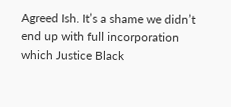Agreed Ish. It’s a shame we didn’t end up with full incorporation which Justice Black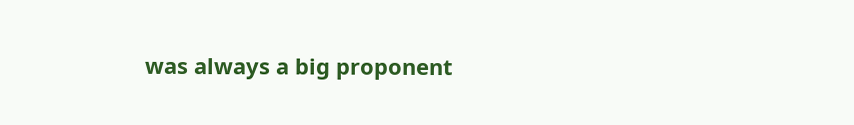was always a big proponent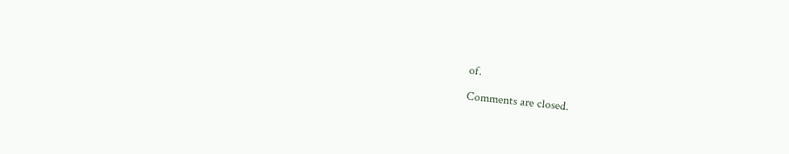of.

Comments are closed.